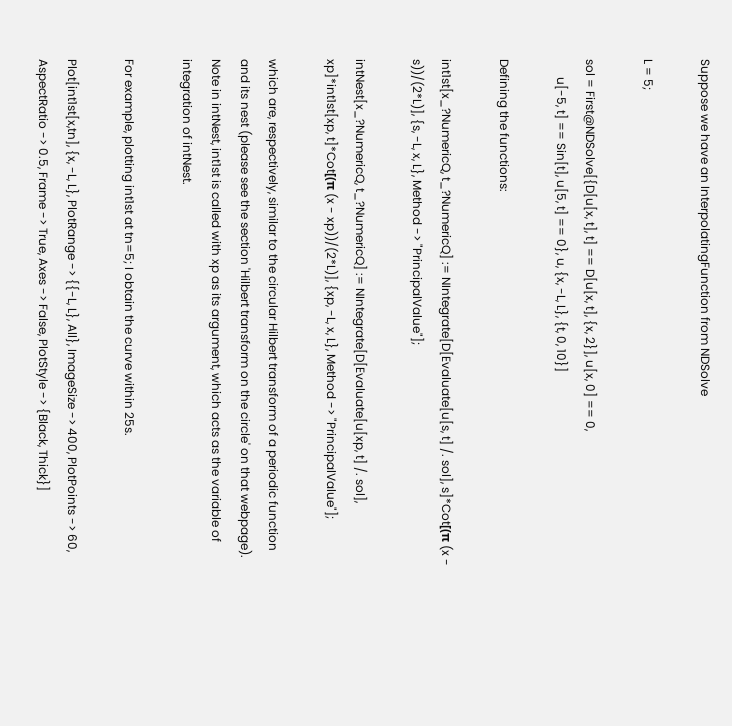Suppose we have an InterpolatingFunction from NDSolve

L = 5;

sol = First@NDSolve[{D[u[x, t], t] == D[u[x, t], {x, 2}], u[x, 0] == 0,
      u[-5, t] == Sin[t], u[5, t] == 0}, u, {x, -L, L}, {t, 0, 10}]

Defining the functions:

int1st[x_?NumericQ, t_?NumericQ] := NIntegrate[D[Evaluate[u[s, t] /. sol], s]*Cot[(π (x - s))/(2*L)], {s, -L, x, L}, Method -> "PrincipalValue"];

intNest[x_?NumericQ, t_?NumericQ] := NIntegrate[D[Evaluate[u[xp, t] /. sol], xp]*int1st[xp, t]*Cot[(π (x - xp))/(2*L)], {xp, -L, x, L}, Method -> "PrincipalValue"];

which are, respectively, similar to the circular Hilbert transform of a periodic function and its nest (please see the section 'Hilbert transform on the circle' on that webpage). Note in intNest, int1st is called with xp as its argument, which acts as the variable of integration of intNest.

For example, plotting int1st at tn=5; I obtain the curve within 25s.

Plot[int1st[x,tn], {x, -L, L}, PlotRange -> {{-L, L}, All}, ImageSize -> 400, PlotPoints -> 60, AspectRatio -> 0.5, Frame -> True, Axes -> False, PlotStyle -> {Black, Thick}]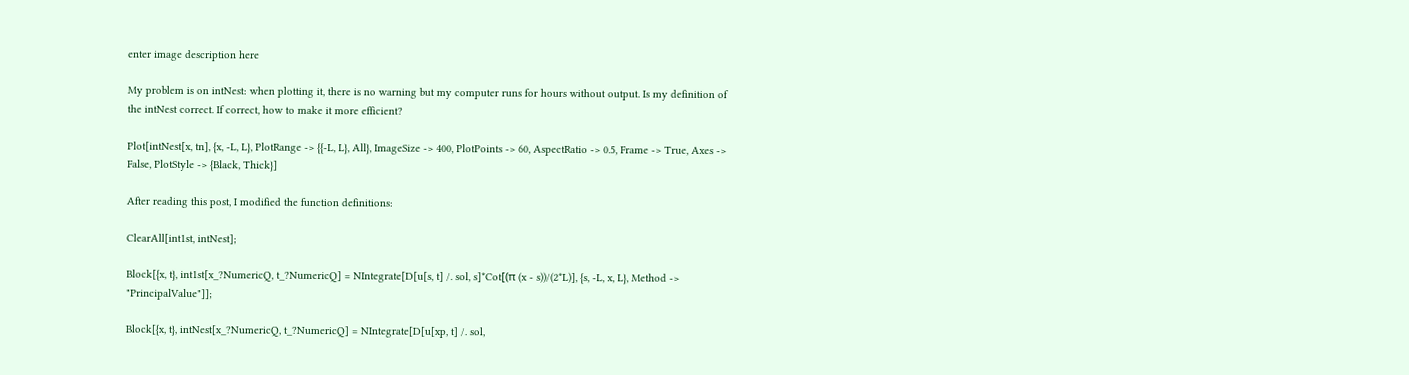enter image description here

My problem is on intNest: when plotting it, there is no warning but my computer runs for hours without output. Is my definition of the intNest correct. If correct, how to make it more efficient?

Plot[intNest[x, tn], {x, -L, L}, PlotRange -> {{-L, L}, All}, ImageSize -> 400, PlotPoints -> 60, AspectRatio -> 0.5, Frame -> True, Axes -> False, PlotStyle -> {Black, Thick}]

After reading this post, I modified the function definitions:

ClearAll[int1st, intNest];

Block[{x, t}, int1st[x_?NumericQ, t_?NumericQ] = NIntegrate[D[u[s, t] /. sol, s]*Cot[(π (x - s))/(2*L)], {s, -L, x, L}, Method -> "PrincipalValue"]];

Block[{x, t}, intNest[x_?NumericQ, t_?NumericQ] = NIntegrate[D[u[xp, t] /. sol,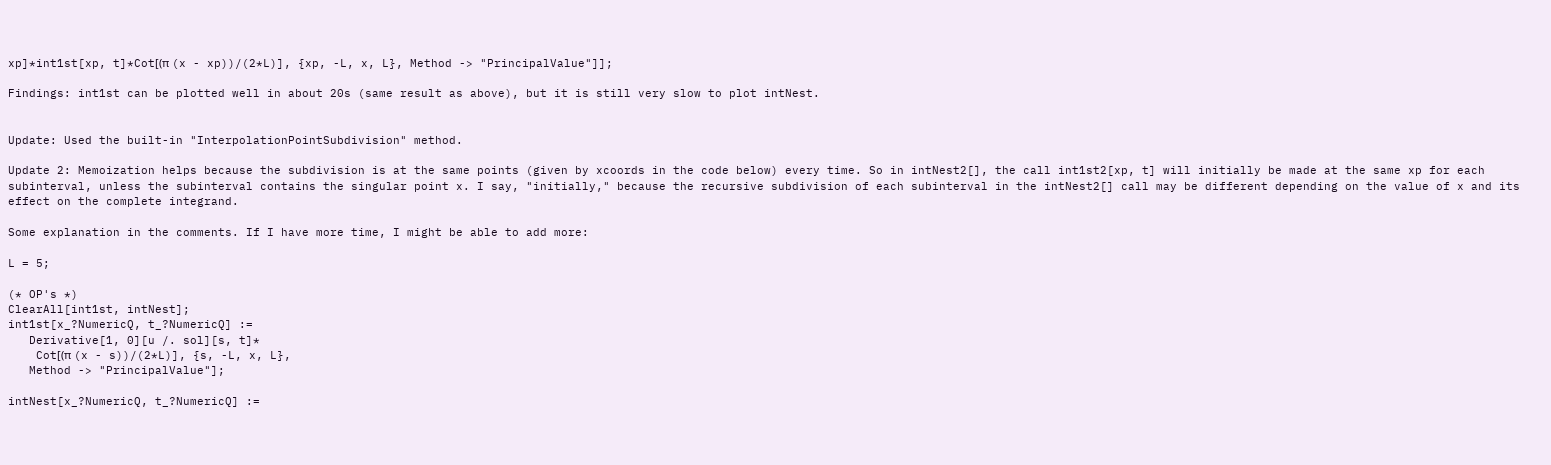xp]*int1st[xp, t]*Cot[(π (x - xp))/(2*L)], {xp, -L, x, L}, Method -> "PrincipalValue"]];

Findings: int1st can be plotted well in about 20s (same result as above), but it is still very slow to plot intNest.


Update: Used the built-in "InterpolationPointSubdivision" method.

Update 2: Memoization helps because the subdivision is at the same points (given by xcoords in the code below) every time. So in intNest2[], the call int1st2[xp, t] will initially be made at the same xp for each subinterval, unless the subinterval contains the singular point x. I say, "initially," because the recursive subdivision of each subinterval in the intNest2[] call may be different depending on the value of x and its effect on the complete integrand.

Some explanation in the comments. If I have more time, I might be able to add more:

L = 5;

(* OP's *)
ClearAll[int1st, intNest];
int1st[x_?NumericQ, t_?NumericQ] :=
   Derivative[1, 0][u /. sol][s, t]*
    Cot[(π (x - s))/(2*L)], {s, -L, x, L},
   Method -> "PrincipalValue"];

intNest[x_?NumericQ, t_?NumericQ] :=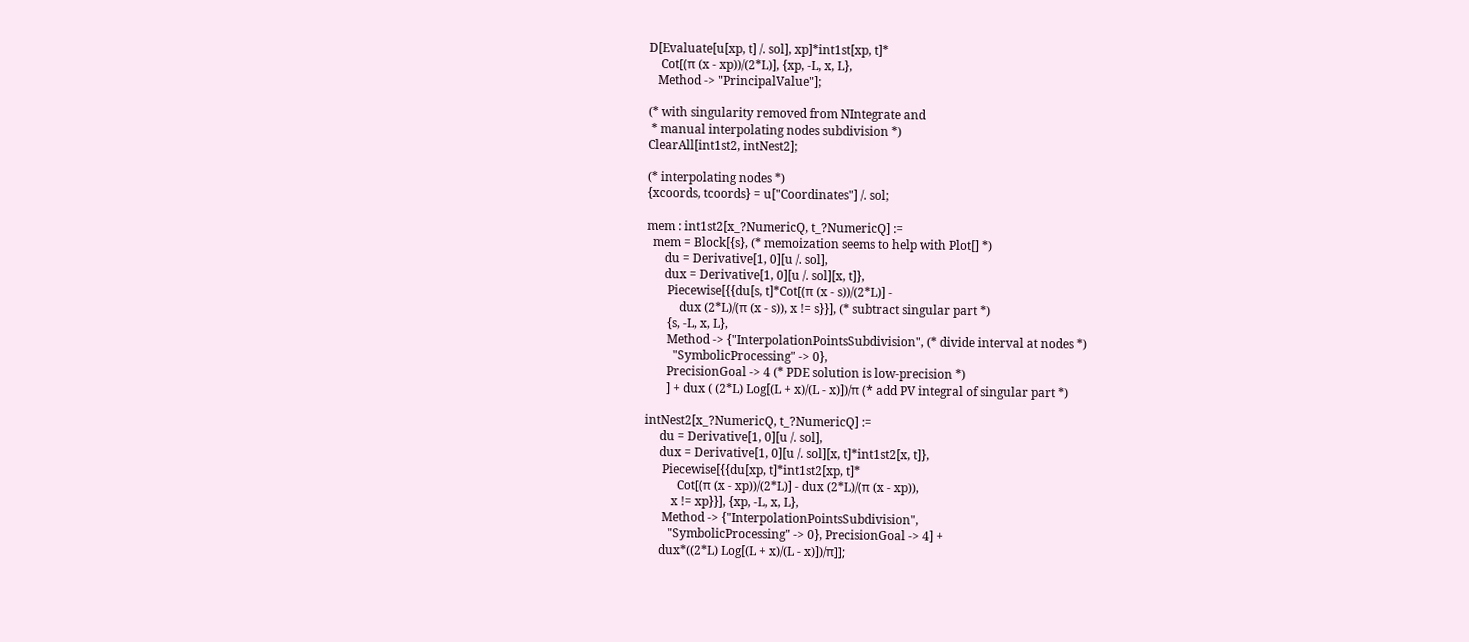D[Evaluate[u[xp, t] /. sol], xp]*int1st[xp, t]*
    Cot[(π (x - xp))/(2*L)], {xp, -L, x, L},
   Method -> "PrincipalValue"];

(* with singularity removed from NIntegrate and
 * manual interpolating nodes subdivision *)
ClearAll[int1st2, intNest2];

(* interpolating nodes *)
{xcoords, tcoords} = u["Coordinates"] /. sol;

mem : int1st2[x_?NumericQ, t_?NumericQ] :=
  mem = Block[{s}, (* memoization seems to help with Plot[] *)
      du = Derivative[1, 0][u /. sol],
      dux = Derivative[1, 0][u /. sol][x, t]},
       Piecewise[{{du[s, t]*Cot[(π (x - s))/(2*L)] -
           dux (2*L)/(π (x - s)), x != s}}], (* subtract singular part *)
       {s, -L, x, L},
       Method -> {"InterpolationPointsSubdivision", (* divide interval at nodes *)
         "SymbolicProcessing" -> 0},
       PrecisionGoal -> 4 (* PDE solution is low-precision *)
       ] + dux ( (2*L) Log[(L + x)/(L - x)])/π (* add PV integral of singular part *)

intNest2[x_?NumericQ, t_?NumericQ] :=
     du = Derivative[1, 0][u /. sol],
     dux = Derivative[1, 0][u /. sol][x, t]*int1st2[x, t]},
      Piecewise[{{du[xp, t]*int1st2[xp, t]*
           Cot[(π (x - xp))/(2*L)] - dux (2*L)/(π (x - xp)),
         x != xp}}], {xp, -L, x, L},
      Method -> {"InterpolationPointsSubdivision",
        "SymbolicProcessing" -> 0}, PrecisionGoal -> 4] +
     dux*((2*L) Log[(L + x)/(L - x)])/π]];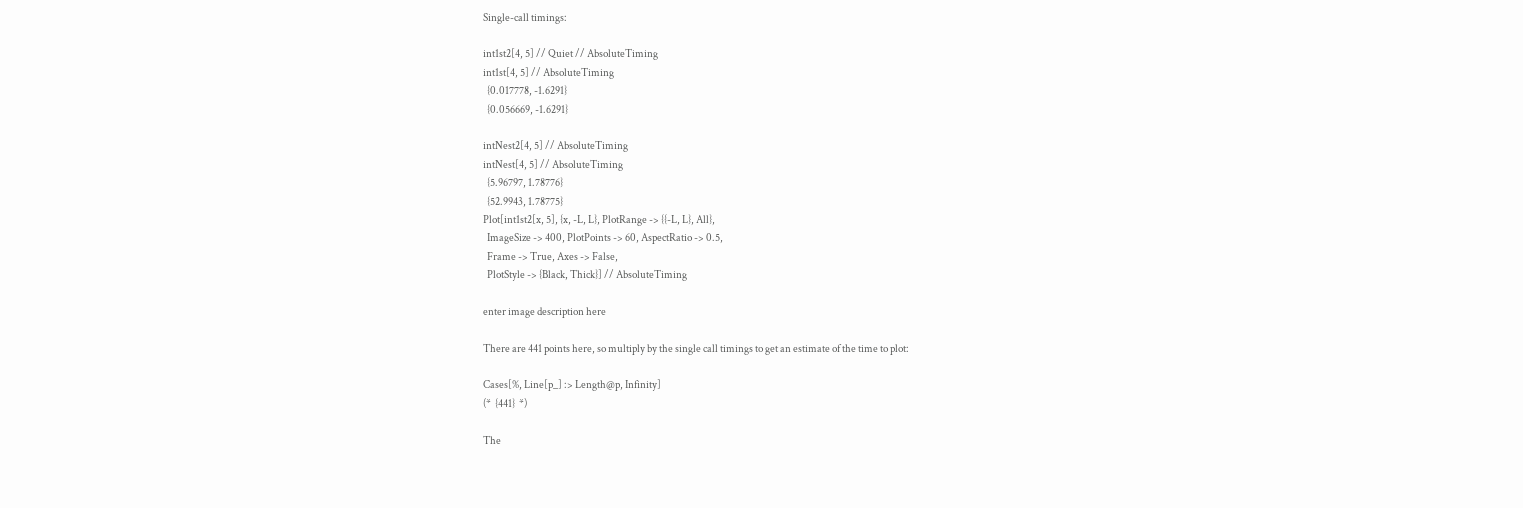Single-call timings:

int1st2[4, 5] // Quiet // AbsoluteTiming
int1st[4, 5] // AbsoluteTiming
  {0.017778, -1.6291}
  {0.056669, -1.6291}

intNest2[4, 5] // AbsoluteTiming
intNest[4, 5] // AbsoluteTiming
  {5.96797, 1.78776}
  {52.9943, 1.78775}
Plot[int1st2[x, 5], {x, -L, L}, PlotRange -> {{-L, L}, All},
  ImageSize -> 400, PlotPoints -> 60, AspectRatio -> 0.5,
  Frame -> True, Axes -> False,
  PlotStyle -> {Black, Thick}] // AbsoluteTiming

enter image description here

There are 441 points here, so multiply by the single call timings to get an estimate of the time to plot:

Cases[%, Line[p_] :> Length@p, Infinity]
(*  {441}  *)

The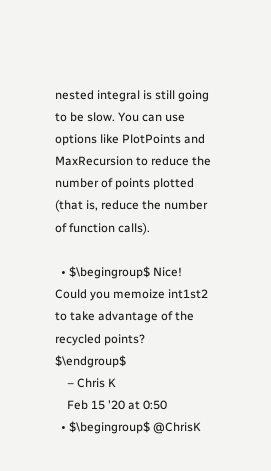nested integral is still going to be slow. You can use options like PlotPoints and MaxRecursion to reduce the number of points plotted (that is, reduce the number of function calls).

  • $\begingroup$ Nice! Could you memoize int1st2 to take advantage of the recycled points? $\endgroup$
    – Chris K
    Feb 15 '20 at 0:50
  • $\begingroup$ @ChrisK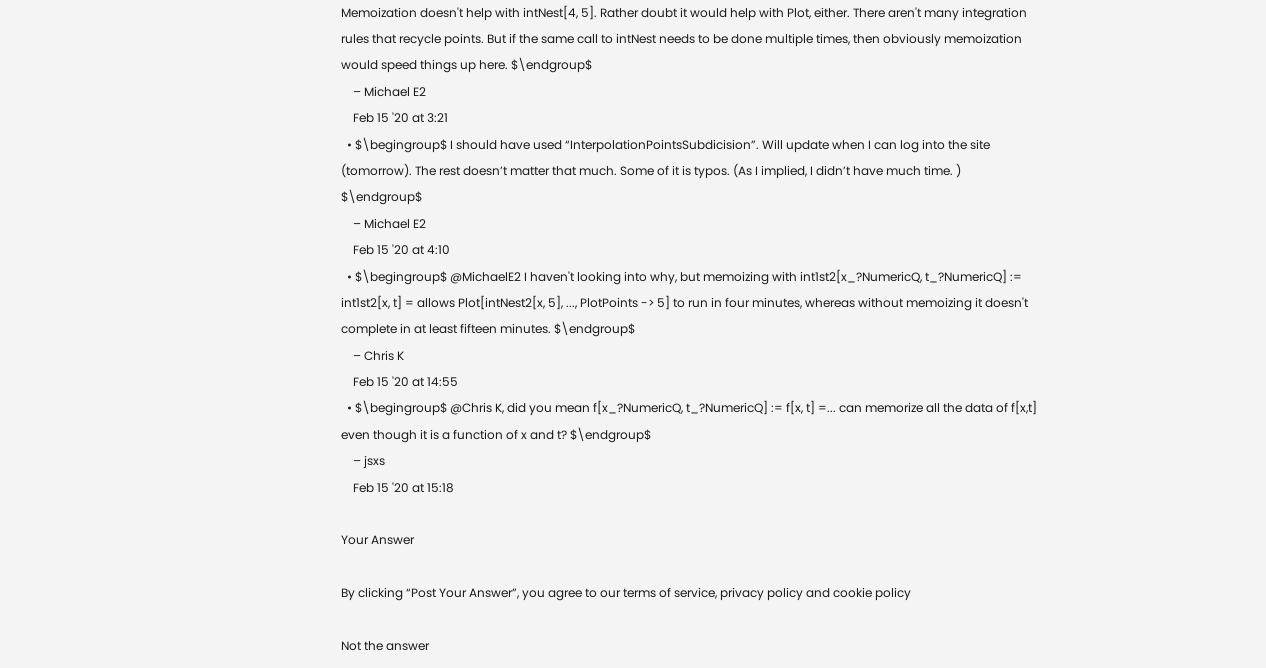Memoization doesn't help with intNest[4, 5]. Rather doubt it would help with Plot, either. There aren't many integration rules that recycle points. But if the same call to intNest needs to be done multiple times, then obviously memoization would speed things up here. $\endgroup$
    – Michael E2
    Feb 15 '20 at 3:21
  • $\begingroup$ I should have used “InterpolationPointsSubdicision”. Will update when I can log into the site (tomorrow). The rest doesn’t matter that much. Some of it is typos. (As I implied, I didn’t have much time. ) $\endgroup$
    – Michael E2
    Feb 15 '20 at 4:10
  • $\begingroup$ @MichaelE2 I haven't looking into why, but memoizing with int1st2[x_?NumericQ, t_?NumericQ] := int1st2[x, t] = allows Plot[intNest2[x, 5], ..., PlotPoints -> 5] to run in four minutes, whereas without memoizing it doesn't complete in at least fifteen minutes. $\endgroup$
    – Chris K
    Feb 15 '20 at 14:55
  • $\begingroup$ @Chris K, did you mean f[x_?NumericQ, t_?NumericQ] := f[x, t] =... can memorize all the data of f[x,t] even though it is a function of x and t? $\endgroup$
    – jsxs
    Feb 15 '20 at 15:18

Your Answer

By clicking “Post Your Answer”, you agree to our terms of service, privacy policy and cookie policy

Not the answer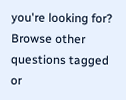you're looking for? Browse other questions tagged or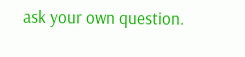ask your own question.